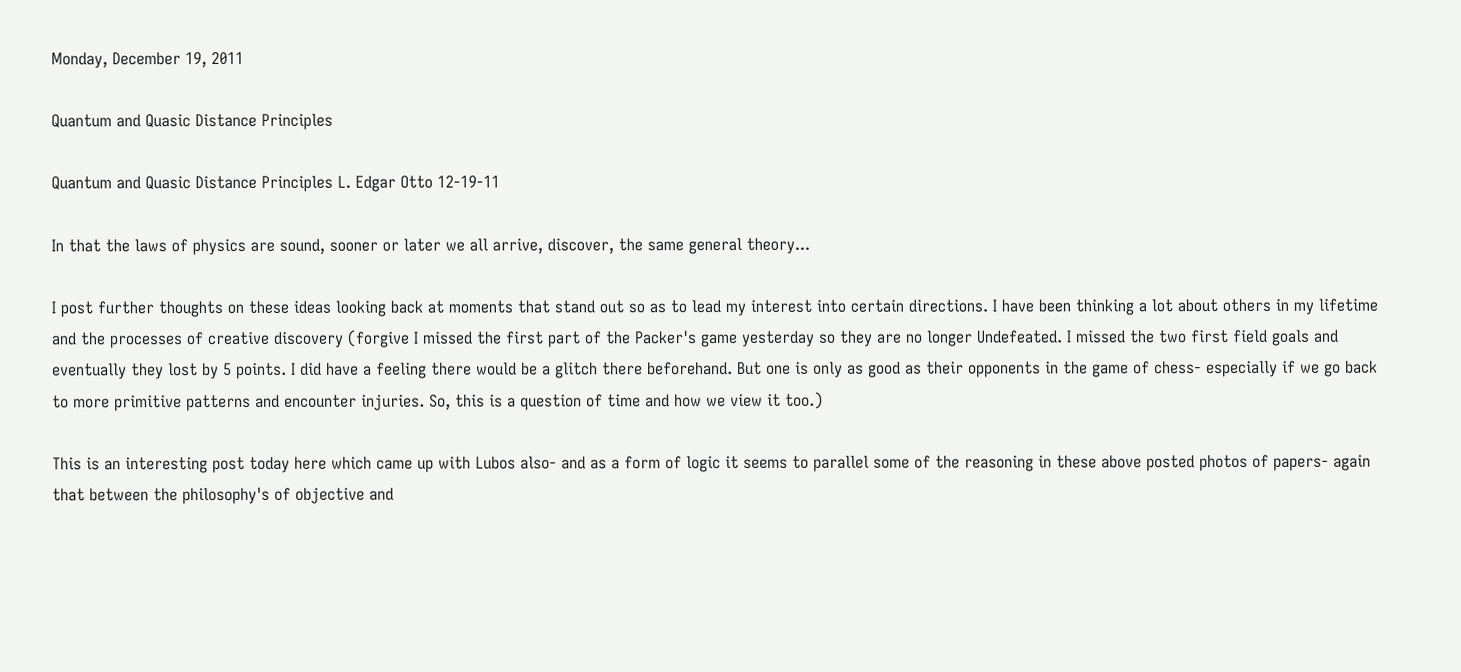Monday, December 19, 2011

Quantum and Quasic Distance Principles

Quantum and Quasic Distance Principles L. Edgar Otto 12-19-11

In that the laws of physics are sound, sooner or later we all arrive, discover, the same general theory...

I post further thoughts on these ideas looking back at moments that stand out so as to lead my interest into certain directions. I have been thinking a lot about others in my lifetime and the processes of creative discovery (forgive I missed the first part of the Packer's game yesterday so they are no longer Undefeated. I missed the two first field goals and eventually they lost by 5 points. I did have a feeling there would be a glitch there beforehand. But one is only as good as their opponents in the game of chess- especially if we go back to more primitive patterns and encounter injuries. So, this is a question of time and how we view it too.)

This is an interesting post today here which came up with Lubos also- and as a form of logic it seems to parallel some of the reasoning in these above posted photos of papers- again that between the philosophy's of objective and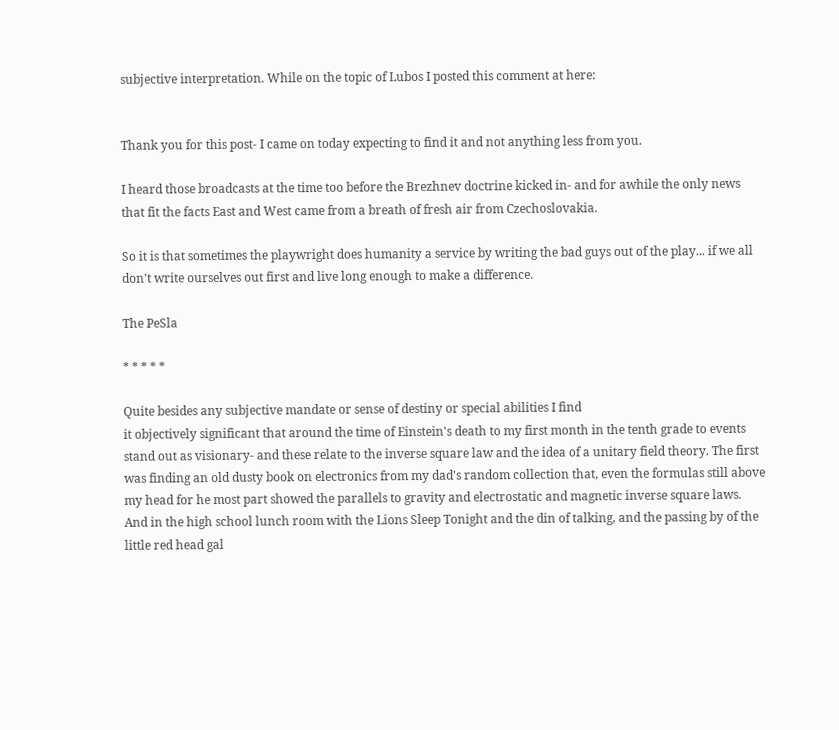subjective interpretation. While on the topic of Lubos I posted this comment at here:


Thank you for this post- I came on today expecting to find it and not anything less from you.

I heard those broadcasts at the time too before the Brezhnev doctrine kicked in- and for awhile the only news that fit the facts East and West came from a breath of fresh air from Czechoslovakia.

So it is that sometimes the playwright does humanity a service by writing the bad guys out of the play... if we all don't write ourselves out first and live long enough to make a difference.

The PeSla

* * * * *

Quite besides any subjective mandate or sense of destiny or special abilities I find
it objectively significant that around the time of Einstein's death to my first month in the tenth grade to events stand out as visionary- and these relate to the inverse square law and the idea of a unitary field theory. The first was finding an old dusty book on electronics from my dad's random collection that, even the formulas still above my head for he most part showed the parallels to gravity and electrostatic and magnetic inverse square laws. And in the high school lunch room with the Lions Sleep Tonight and the din of talking, and the passing by of the little red head gal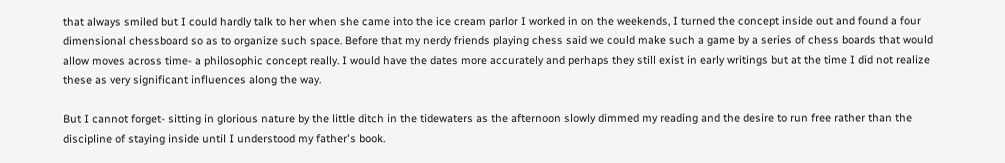that always smiled but I could hardly talk to her when she came into the ice cream parlor I worked in on the weekends, I turned the concept inside out and found a four dimensional chessboard so as to organize such space. Before that my nerdy friends playing chess said we could make such a game by a series of chess boards that would allow moves across time- a philosophic concept really. I would have the dates more accurately and perhaps they still exist in early writings but at the time I did not realize these as very significant influences along the way.

But I cannot forget- sitting in glorious nature by the little ditch in the tidewaters as the afternoon slowly dimmed my reading and the desire to run free rather than the discipline of staying inside until I understood my father's book.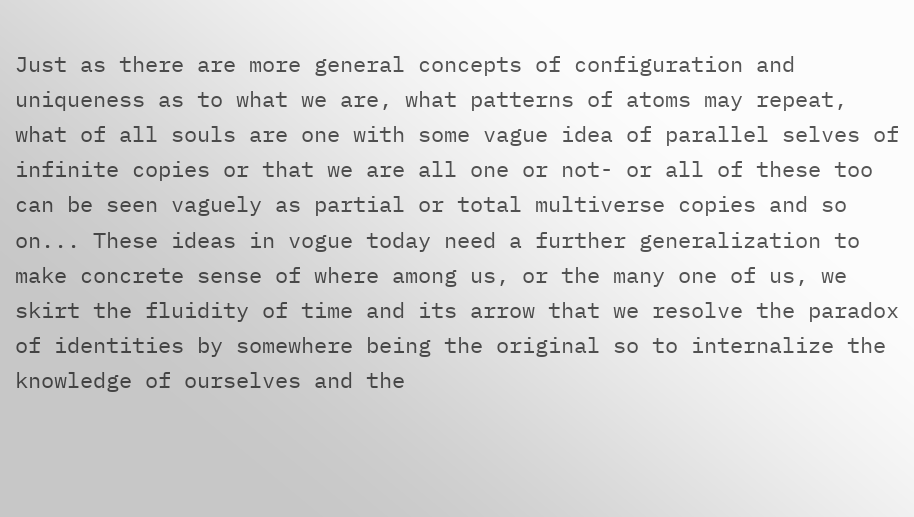Just as there are more general concepts of configuration and uniqueness as to what we are, what patterns of atoms may repeat, what of all souls are one with some vague idea of parallel selves of infinite copies or that we are all one or not- or all of these too can be seen vaguely as partial or total multiverse copies and so on... These ideas in vogue today need a further generalization to make concrete sense of where among us, or the many one of us, we skirt the fluidity of time and its arrow that we resolve the paradox of identities by somewhere being the original so to internalize the knowledge of ourselves and the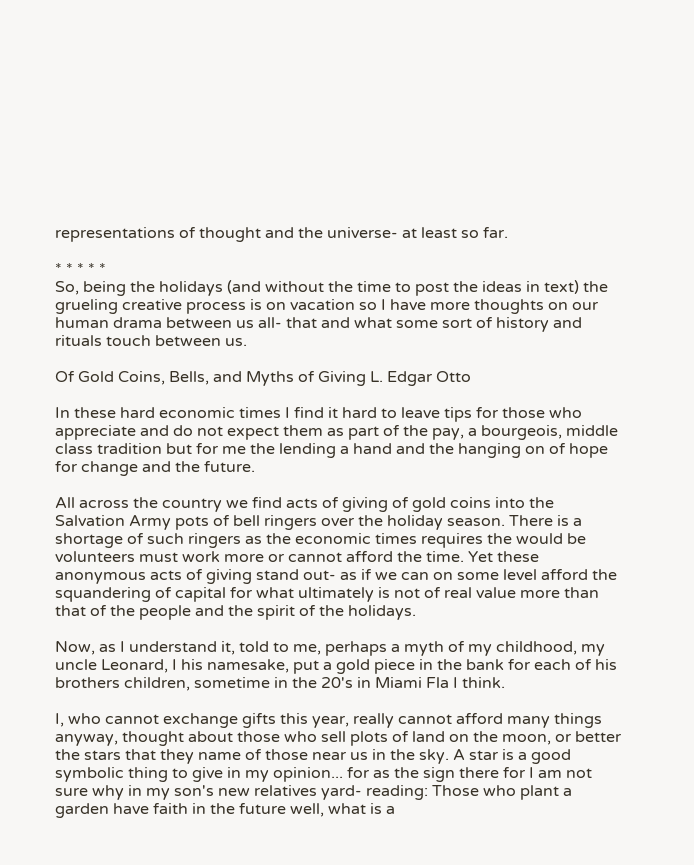representations of thought and the universe- at least so far.

* * * * *
So, being the holidays (and without the time to post the ideas in text) the grueling creative process is on vacation so I have more thoughts on our human drama between us all- that and what some sort of history and rituals touch between us.

Of Gold Coins, Bells, and Myths of Giving L. Edgar Otto

In these hard economic times I find it hard to leave tips for those who appreciate and do not expect them as part of the pay, a bourgeois, middle class tradition but for me the lending a hand and the hanging on of hope for change and the future.

All across the country we find acts of giving of gold coins into the Salvation Army pots of bell ringers over the holiday season. There is a shortage of such ringers as the economic times requires the would be volunteers must work more or cannot afford the time. Yet these anonymous acts of giving stand out- as if we can on some level afford the squandering of capital for what ultimately is not of real value more than that of the people and the spirit of the holidays.

Now, as I understand it, told to me, perhaps a myth of my childhood, my uncle Leonard, I his namesake, put a gold piece in the bank for each of his brothers children, sometime in the 20's in Miami Fla I think.

I, who cannot exchange gifts this year, really cannot afford many things anyway, thought about those who sell plots of land on the moon, or better the stars that they name of those near us in the sky. A star is a good symbolic thing to give in my opinion... for as the sign there for I am not sure why in my son's new relatives yard- reading: Those who plant a garden have faith in the future well, what is a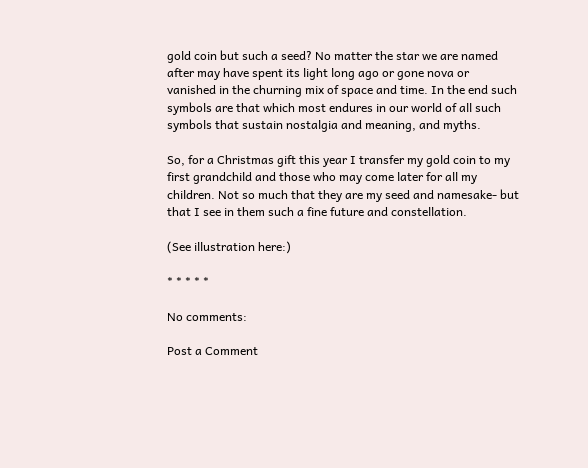gold coin but such a seed? No matter the star we are named after may have spent its light long ago or gone nova or vanished in the churning mix of space and time. In the end such symbols are that which most endures in our world of all such symbols that sustain nostalgia and meaning, and myths.

So, for a Christmas gift this year I transfer my gold coin to my first grandchild and those who may come later for all my children. Not so much that they are my seed and namesake- but that I see in them such a fine future and constellation.

(See illustration here:)

* * * * *

No comments:

Post a Comment